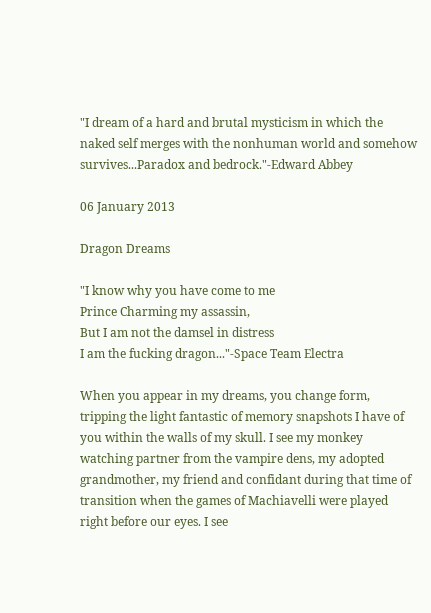"I dream of a hard and brutal mysticism in which the naked self merges with the nonhuman world and somehow survives...Paradox and bedrock."-Edward Abbey

06 January 2013

Dragon Dreams

"I know why you have come to me
Prince Charming my assassin,
But I am not the damsel in distress
I am the fucking dragon..."-Space Team Electra

When you appear in my dreams, you change form, tripping the light fantastic of memory snapshots I have of you within the walls of my skull. I see my monkey watching partner from the vampire dens, my adopted grandmother, my friend and confidant during that time of transition when the games of Machiavelli were played right before our eyes. I see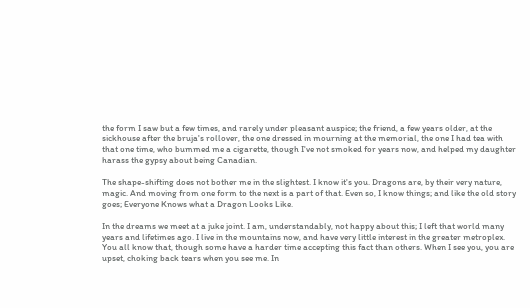the form I saw but a few times, and rarely under pleasant auspice; the friend, a few years older, at the sickhouse after the bruja's rollover, the one dressed in mourning at the memorial, the one I had tea with that one time, who bummed me a cigarette, though I've not smoked for years now, and helped my daughter harass the gypsy about being Canadian.

The shape-shifting does not bother me in the slightest. I know it's you. Dragons are, by their very nature, magic. And moving from one form to the next is a part of that. Even so, I know things; and like the old story goes; Everyone Knows what a Dragon Looks Like.

In the dreams we meet at a juke joint. I am, understandably, not happy about this; I left that world many years and lifetimes ago. I live in the mountains now, and have very little interest in the greater metroplex. You all know that, though some have a harder time accepting this fact than others. When I see you, you are upset, choking back tears when you see me. In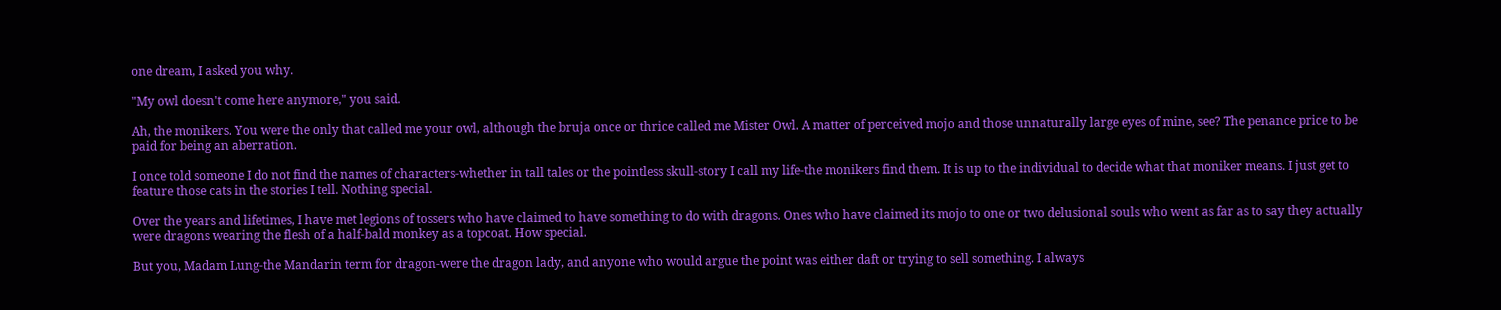one dream, I asked you why.

"My owl doesn't come here anymore," you said.

Ah, the monikers. You were the only that called me your owl, although the bruja once or thrice called me Mister Owl. A matter of perceived mojo and those unnaturally large eyes of mine, see? The penance price to be paid for being an aberration.

I once told someone I do not find the names of characters-whether in tall tales or the pointless skull-story I call my life-the monikers find them. It is up to the individual to decide what that moniker means. I just get to feature those cats in the stories I tell. Nothing special.

Over the years and lifetimes, I have met legions of tossers who have claimed to have something to do with dragons. Ones who have claimed its mojo to one or two delusional souls who went as far as to say they actually were dragons wearing the flesh of a half-bald monkey as a topcoat. How special.

But you, Madam Lung-the Mandarin term for dragon-were the dragon lady, and anyone who would argue the point was either daft or trying to sell something. I always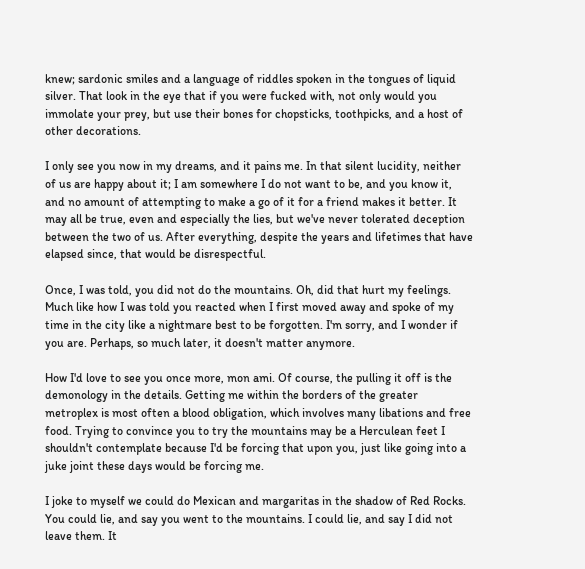knew; sardonic smiles and a language of riddles spoken in the tongues of liquid silver. That look in the eye that if you were fucked with, not only would you immolate your prey, but use their bones for chopsticks, toothpicks, and a host of other decorations.

I only see you now in my dreams, and it pains me. In that silent lucidity, neither of us are happy about it; I am somewhere I do not want to be, and you know it, and no amount of attempting to make a go of it for a friend makes it better. It may all be true, even and especially the lies, but we've never tolerated deception between the two of us. After everything, despite the years and lifetimes that have elapsed since, that would be disrespectful.

Once, I was told, you did not do the mountains. Oh, did that hurt my feelings. Much like how I was told you reacted when I first moved away and spoke of my time in the city like a nightmare best to be forgotten. I'm sorry, and I wonder if you are. Perhaps, so much later, it doesn't matter anymore.

How I'd love to see you once more, mon ami. Of course, the pulling it off is the demonology in the details. Getting me within the borders of the greater metroplex is most often a blood obligation, which involves many libations and free food. Trying to convince you to try the mountains may be a Herculean feet I shouldn't contemplate because I'd be forcing that upon you, just like going into a juke joint these days would be forcing me.

I joke to myself we could do Mexican and margaritas in the shadow of Red Rocks. You could lie, and say you went to the mountains. I could lie, and say I did not leave them. It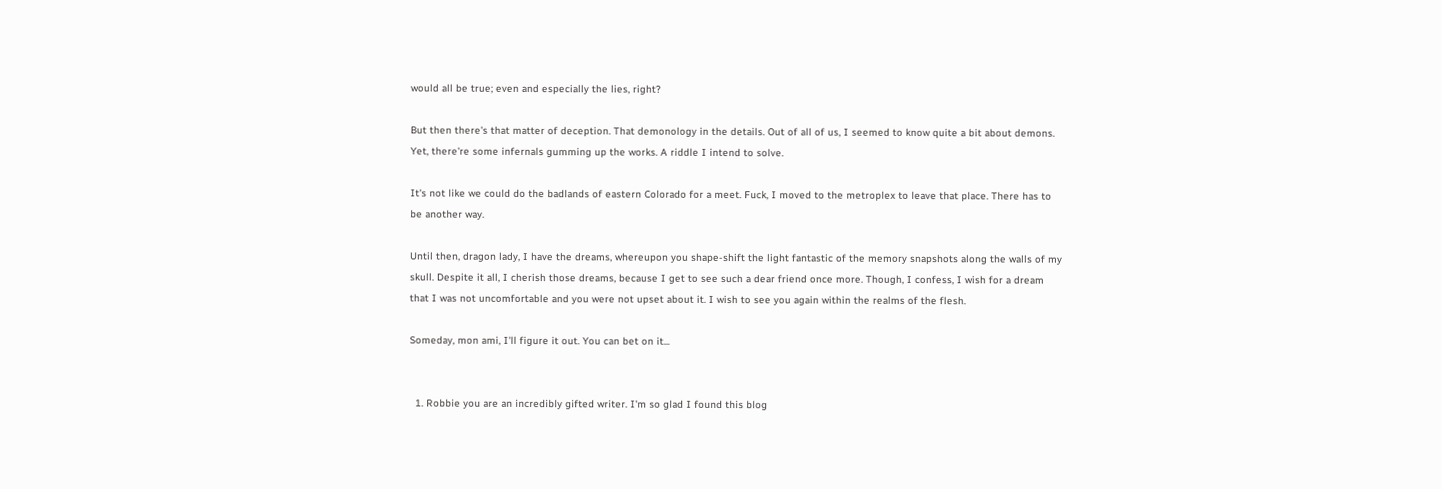would all be true; even and especially the lies, right?

But then there's that matter of deception. That demonology in the details. Out of all of us, I seemed to know quite a bit about demons. Yet, there're some infernals gumming up the works. A riddle I intend to solve.

It's not like we could do the badlands of eastern Colorado for a meet. Fuck, I moved to the metroplex to leave that place. There has to be another way.

Until then, dragon lady, I have the dreams, whereupon you shape-shift the light fantastic of the memory snapshots along the walls of my skull. Despite it all, I cherish those dreams, because I get to see such a dear friend once more. Though, I confess, I wish for a dream that I was not uncomfortable and you were not upset about it. I wish to see you again within the realms of the flesh.

Someday, mon ami, I'll figure it out. You can bet on it...


  1. Robbie you are an incredibly gifted writer. I'm so glad I found this blog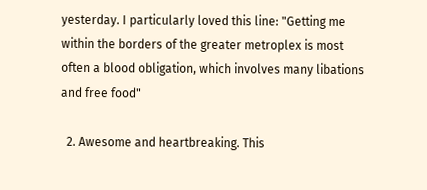yesterday. I particularly loved this line: "Getting me within the borders of the greater metroplex is most often a blood obligation, which involves many libations and free food"

  2. Awesome and heartbreaking. This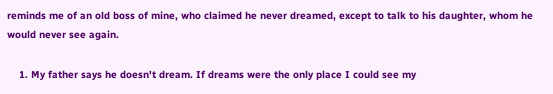reminds me of an old boss of mine, who claimed he never dreamed, except to talk to his daughter, whom he would never see again.

    1. My father says he doesn't dream. If dreams were the only place I could see my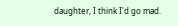daughter, I think I'd go mad.